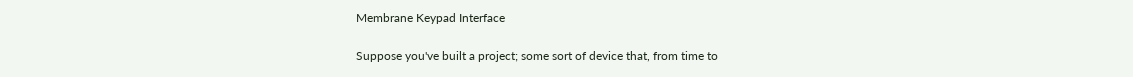Membrane Keypad Interface

Suppose you've built a project; some sort of device that, from time to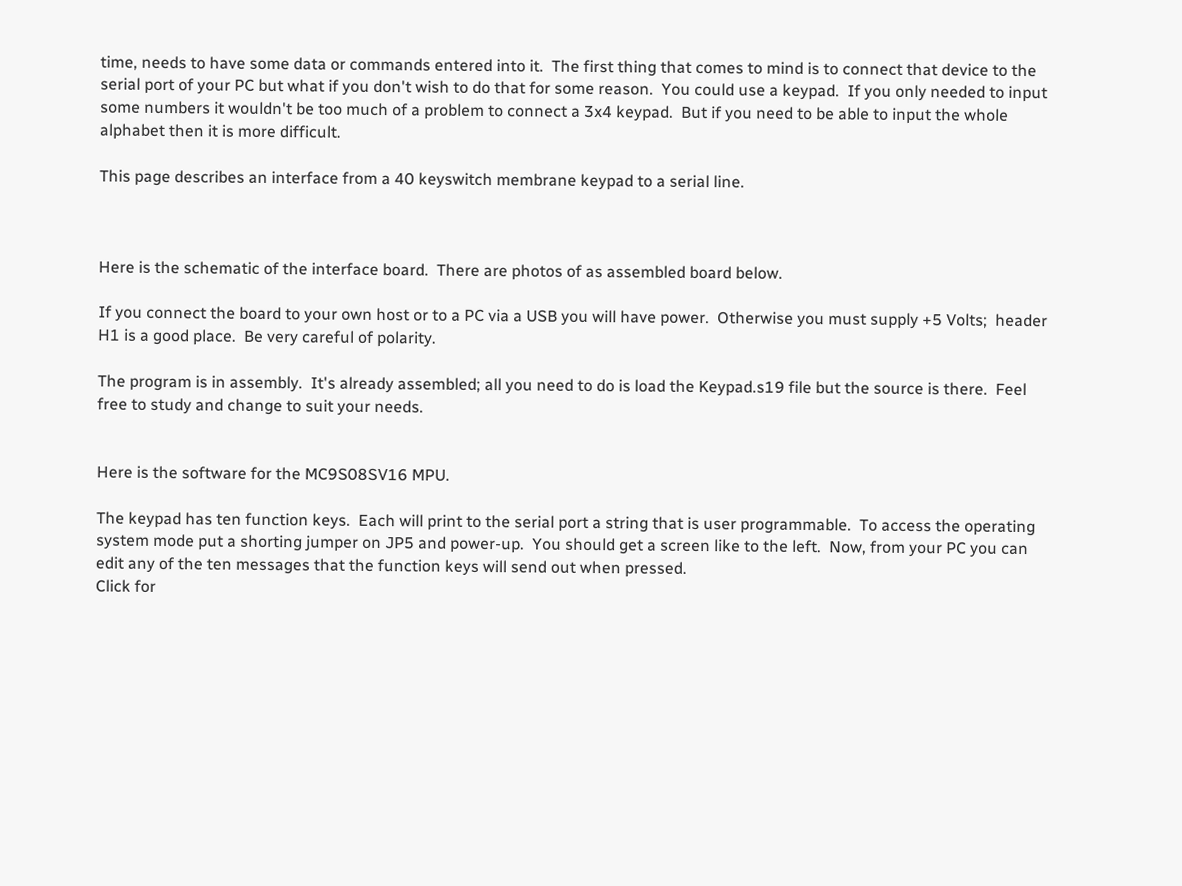time, needs to have some data or commands entered into it.  The first thing that comes to mind is to connect that device to the serial port of your PC but what if you don't wish to do that for some reason.  You could use a keypad.  If you only needed to input some numbers it wouldn't be too much of a problem to connect a 3x4 keypad.  But if you need to be able to input the whole alphabet then it is more difficult.

This page describes an interface from a 40 keyswitch membrane keypad to a serial line.



Here is the schematic of the interface board.  There are photos of as assembled board below.

If you connect the board to your own host or to a PC via a USB you will have power.  Otherwise you must supply +5 Volts;  header H1 is a good place.  Be very careful of polarity.

The program is in assembly.  It's already assembled; all you need to do is load the Keypad.s19 file but the source is there.  Feel free to study and change to suit your needs.


Here is the software for the MC9S08SV16 MPU.

The keypad has ten function keys.  Each will print to the serial port a string that is user programmable.  To access the operating system mode put a shorting jumper on JP5 and power-up.  You should get a screen like to the left.  Now, from your PC you can edit any of the ten messages that the function keys will send out when pressed.
Click for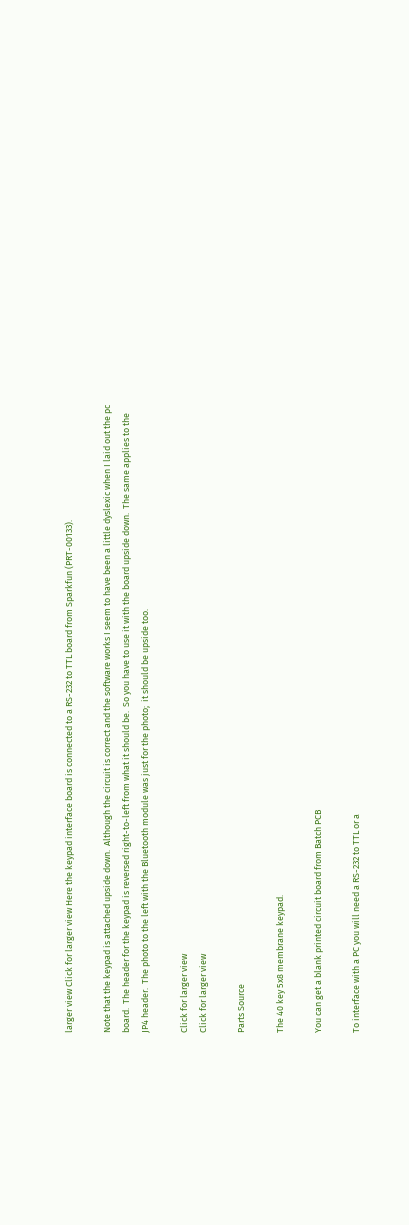larger view Click for larger view Here the keypad interface board is connected to a RS-232 to TTL board from Sparkfun (PRT-00133).

Note that the keypad is attached upside down.  Although the circuit is correct and the software works I seem to have been a little dyslexic when I laid out the pc board.  The header for the keypad is reversed right-to-left from what it should be.  So you have to use it with the board upside down.  The same applies to the JP4 header.  The photo to the left with the Bluetooth module was just for the photo;  it should be upside too.

Click for larger view
Click for larger view

Parts Source

The 40 key 5x8 membrane keypad.

You can get a blank printed circuit board from Batch PCB

To interface with a PC you will need a RS-232 to TTL or a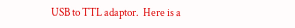USB to TTL adaptor.  Here is a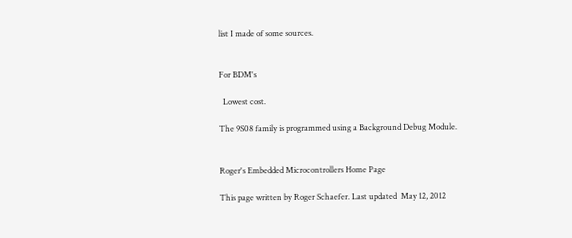list I made of some sources.


For BDM's

  Lowest cost.

The 9S08 family is programmed using a Background Debug Module.


Roger's Embedded Microcontrollers Home Page

This page written by Roger Schaefer. Last updated  May 12, 2012